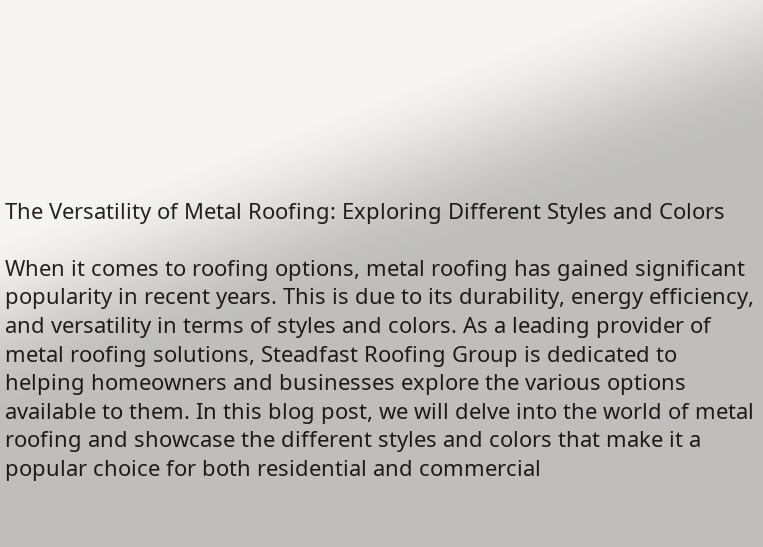The Versatility of Metal Roofing: Exploring Different Styles and Colors

When it comes to roofing options, metal roofing has gained significant popularity in recent years. This is due to its durability, energy efficiency, and versatility in terms of styles and colors. As a leading provider of metal roofing solutions, Steadfast Roofing Group is dedicated to helping homeowners and businesses explore the various options available to them. In this blog post, we will delve into the world of metal roofing and showcase the different styles and colors that make it a popular choice for both residential and commercial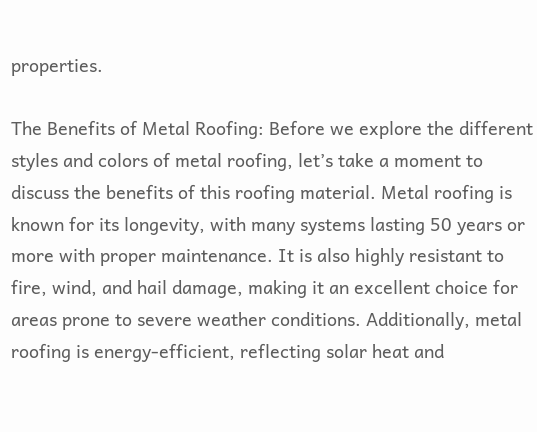properties.

The Benefits of Metal Roofing: Before we explore the different styles and colors of metal roofing, let’s take a moment to discuss the benefits of this roofing material. Metal roofing is known for its longevity, with many systems lasting 50 years or more with proper maintenance. It is also highly resistant to fire, wind, and hail damage, making it an excellent choice for areas prone to severe weather conditions. Additionally, metal roofing is energy-efficient, reflecting solar heat and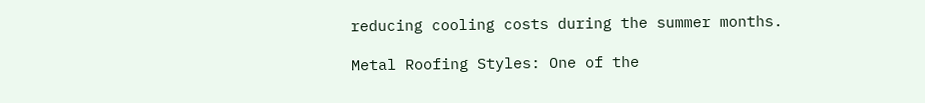reducing cooling costs during the summer months.

Metal Roofing Styles: One of the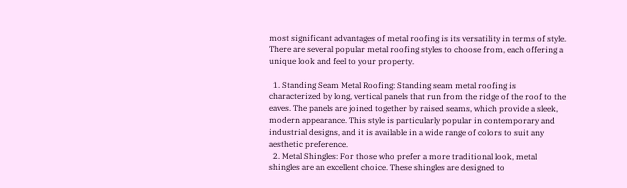most significant advantages of metal roofing is its versatility in terms of style. There are several popular metal roofing styles to choose from, each offering a unique look and feel to your property.

  1. Standing Seam Metal Roofing: Standing seam metal roofing is characterized by long, vertical panels that run from the ridge of the roof to the eaves. The panels are joined together by raised seams, which provide a sleek, modern appearance. This style is particularly popular in contemporary and industrial designs, and it is available in a wide range of colors to suit any aesthetic preference.
  2. Metal Shingles: For those who prefer a more traditional look, metal shingles are an excellent choice. These shingles are designed to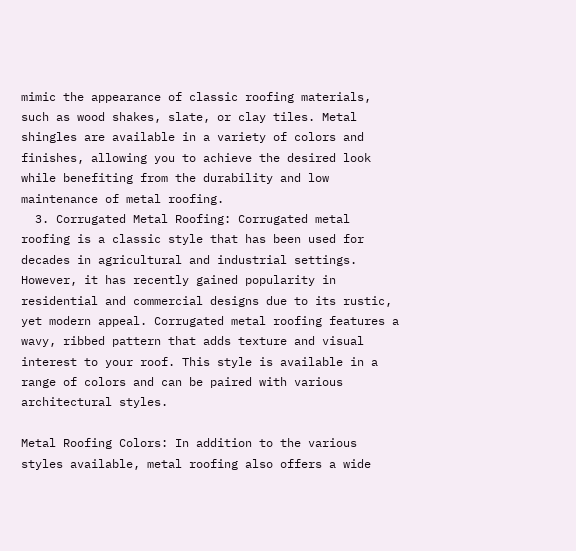mimic the appearance of classic roofing materials, such as wood shakes, slate, or clay tiles. Metal shingles are available in a variety of colors and finishes, allowing you to achieve the desired look while benefiting from the durability and low maintenance of metal roofing.
  3. Corrugated Metal Roofing: Corrugated metal roofing is a classic style that has been used for decades in agricultural and industrial settings. However, it has recently gained popularity in residential and commercial designs due to its rustic, yet modern appeal. Corrugated metal roofing features a wavy, ribbed pattern that adds texture and visual interest to your roof. This style is available in a range of colors and can be paired with various architectural styles.

Metal Roofing Colors: In addition to the various styles available, metal roofing also offers a wide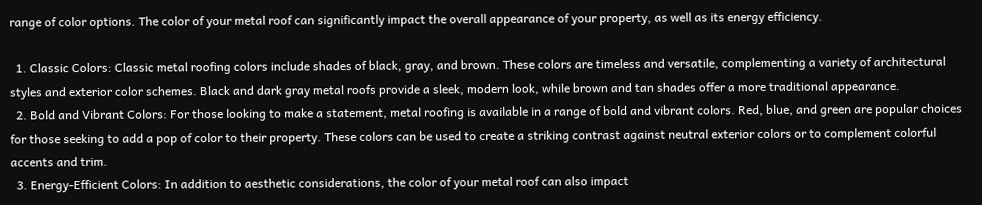range of color options. The color of your metal roof can significantly impact the overall appearance of your property, as well as its energy efficiency.

  1. Classic Colors: Classic metal roofing colors include shades of black, gray, and brown. These colors are timeless and versatile, complementing a variety of architectural styles and exterior color schemes. Black and dark gray metal roofs provide a sleek, modern look, while brown and tan shades offer a more traditional appearance.
  2. Bold and Vibrant Colors: For those looking to make a statement, metal roofing is available in a range of bold and vibrant colors. Red, blue, and green are popular choices for those seeking to add a pop of color to their property. These colors can be used to create a striking contrast against neutral exterior colors or to complement colorful accents and trim.
  3. Energy-Efficient Colors: In addition to aesthetic considerations, the color of your metal roof can also impact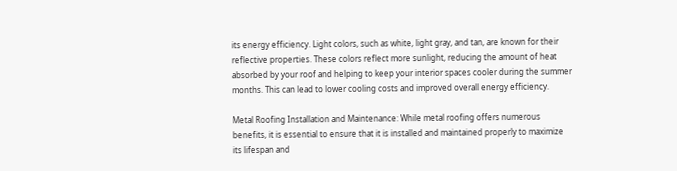its energy efficiency. Light colors, such as white, light gray, and tan, are known for their reflective properties. These colors reflect more sunlight, reducing the amount of heat absorbed by your roof and helping to keep your interior spaces cooler during the summer months. This can lead to lower cooling costs and improved overall energy efficiency.

Metal Roofing Installation and Maintenance: While metal roofing offers numerous benefits, it is essential to ensure that it is installed and maintained properly to maximize its lifespan and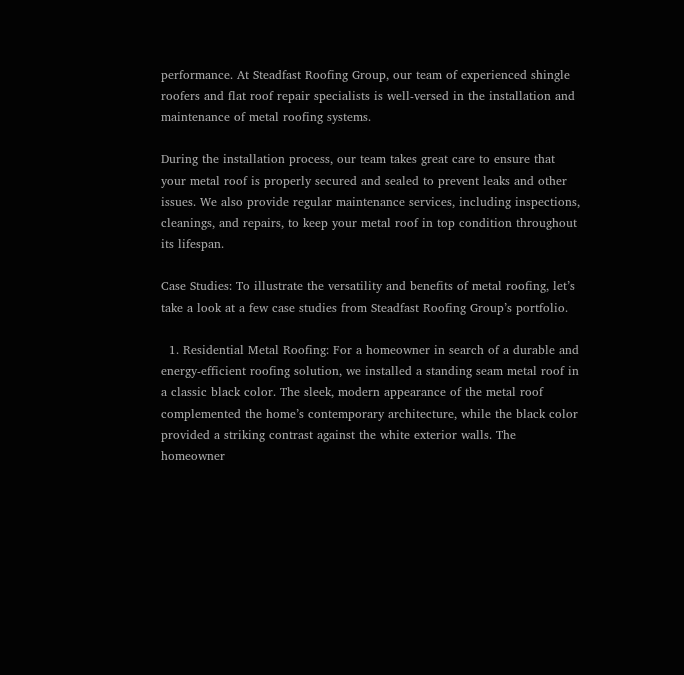performance. At Steadfast Roofing Group, our team of experienced shingle roofers and flat roof repair specialists is well-versed in the installation and maintenance of metal roofing systems.

During the installation process, our team takes great care to ensure that your metal roof is properly secured and sealed to prevent leaks and other issues. We also provide regular maintenance services, including inspections, cleanings, and repairs, to keep your metal roof in top condition throughout its lifespan.

Case Studies: To illustrate the versatility and benefits of metal roofing, let’s take a look at a few case studies from Steadfast Roofing Group’s portfolio.

  1. Residential Metal Roofing: For a homeowner in search of a durable and energy-efficient roofing solution, we installed a standing seam metal roof in a classic black color. The sleek, modern appearance of the metal roof complemented the home’s contemporary architecture, while the black color provided a striking contrast against the white exterior walls. The homeowner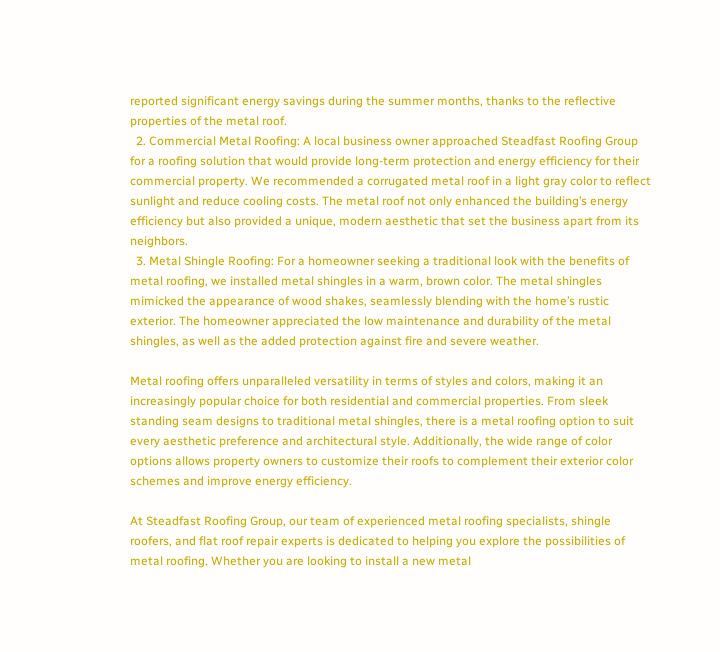reported significant energy savings during the summer months, thanks to the reflective properties of the metal roof.
  2. Commercial Metal Roofing: A local business owner approached Steadfast Roofing Group for a roofing solution that would provide long-term protection and energy efficiency for their commercial property. We recommended a corrugated metal roof in a light gray color to reflect sunlight and reduce cooling costs. The metal roof not only enhanced the building’s energy efficiency but also provided a unique, modern aesthetic that set the business apart from its neighbors.
  3. Metal Shingle Roofing: For a homeowner seeking a traditional look with the benefits of metal roofing, we installed metal shingles in a warm, brown color. The metal shingles mimicked the appearance of wood shakes, seamlessly blending with the home’s rustic exterior. The homeowner appreciated the low maintenance and durability of the metal shingles, as well as the added protection against fire and severe weather.

Metal roofing offers unparalleled versatility in terms of styles and colors, making it an increasingly popular choice for both residential and commercial properties. From sleek standing seam designs to traditional metal shingles, there is a metal roofing option to suit every aesthetic preference and architectural style. Additionally, the wide range of color options allows property owners to customize their roofs to complement their exterior color schemes and improve energy efficiency.

At Steadfast Roofing Group, our team of experienced metal roofing specialists, shingle roofers, and flat roof repair experts is dedicated to helping you explore the possibilities of metal roofing. Whether you are looking to install a new metal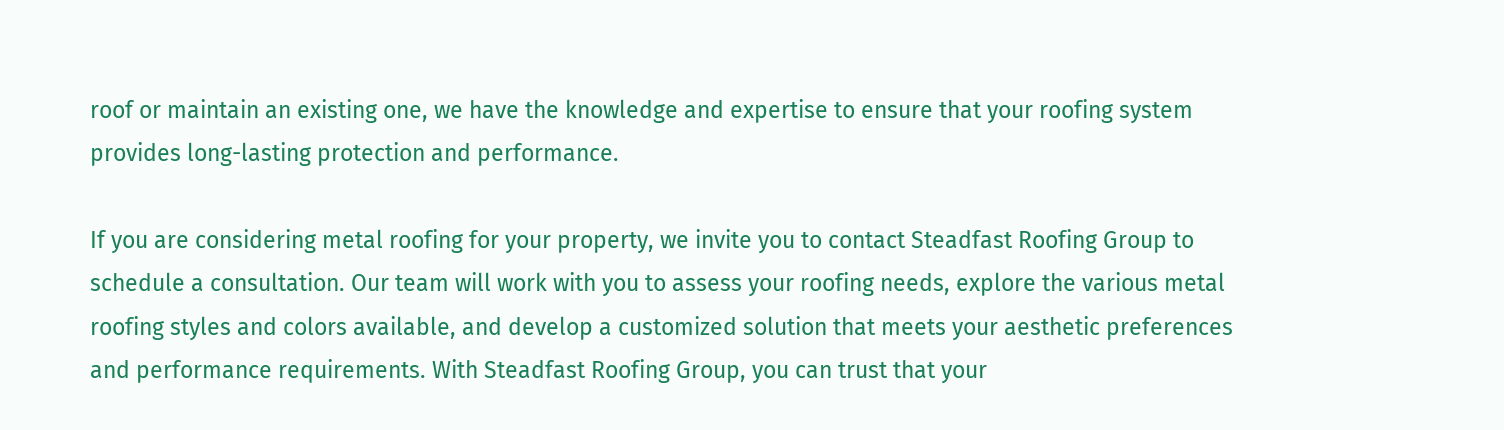roof or maintain an existing one, we have the knowledge and expertise to ensure that your roofing system provides long-lasting protection and performance.

If you are considering metal roofing for your property, we invite you to contact Steadfast Roofing Group to schedule a consultation. Our team will work with you to assess your roofing needs, explore the various metal roofing styles and colors available, and develop a customized solution that meets your aesthetic preferences and performance requirements. With Steadfast Roofing Group, you can trust that your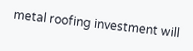metal roofing investment will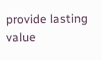provide lasting value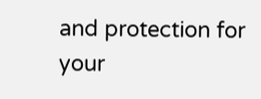and protection for your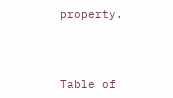property.



Table of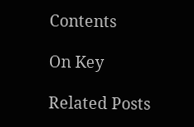Contents

On Key

Related Posts